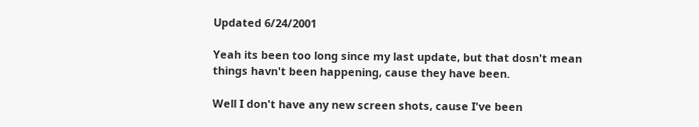Updated 6/24/2001

Yeah its been too long since my last update, but that dosn't mean things havn't been happening, cause they have been.

Well I don't have any new screen shots, cause I've been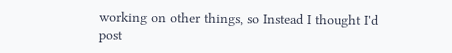working on other things, so Instead I thought I'd post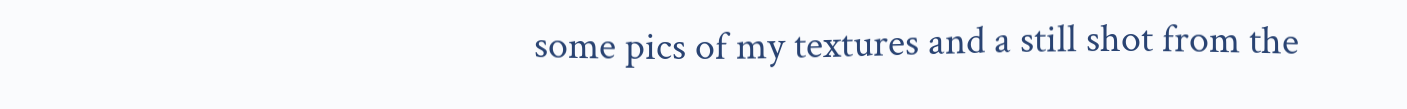some pics of my textures and a still shot from the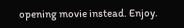opening movie instead. Enjoy.